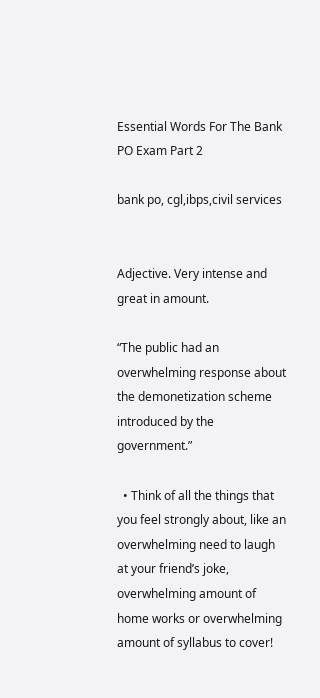Essential Words For The Bank PO Exam Part 2

bank po, cgl,ibps,civil services


Adjective. Very intense and great in amount.

“The public had an overwhelming response about the demonetization scheme introduced by the  government.”

  • Think of all the things that you feel strongly about, like an overwhelming need to laugh at your friend’s joke, overwhelming amount of home works or overwhelming amount of syllabus to cover!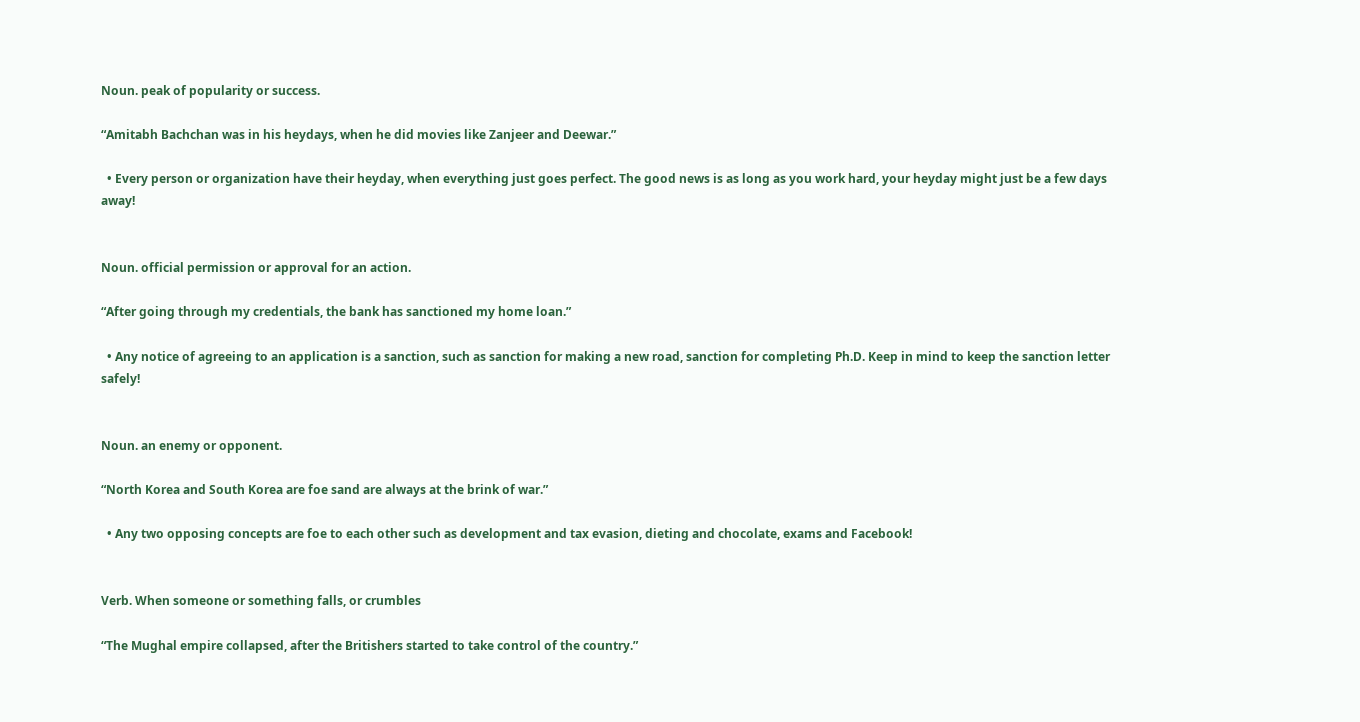Noun. peak of popularity or success.

“Amitabh Bachchan was in his heydays, when he did movies like Zanjeer and Deewar.”

  • Every person or organization have their heyday, when everything just goes perfect. The good news is as long as you work hard, your heyday might just be a few days away!


Noun. official permission or approval for an action.

“After going through my credentials, the bank has sanctioned my home loan.”

  • Any notice of agreeing to an application is a sanction, such as sanction for making a new road, sanction for completing Ph.D. Keep in mind to keep the sanction letter safely!


Noun. an enemy or opponent.

“North Korea and South Korea are foe sand are always at the brink of war.”

  • Any two opposing concepts are foe to each other such as development and tax evasion, dieting and chocolate, exams and Facebook!


Verb. When someone or something falls, or crumbles

“The Mughal empire collapsed, after the Britishers started to take control of the country.”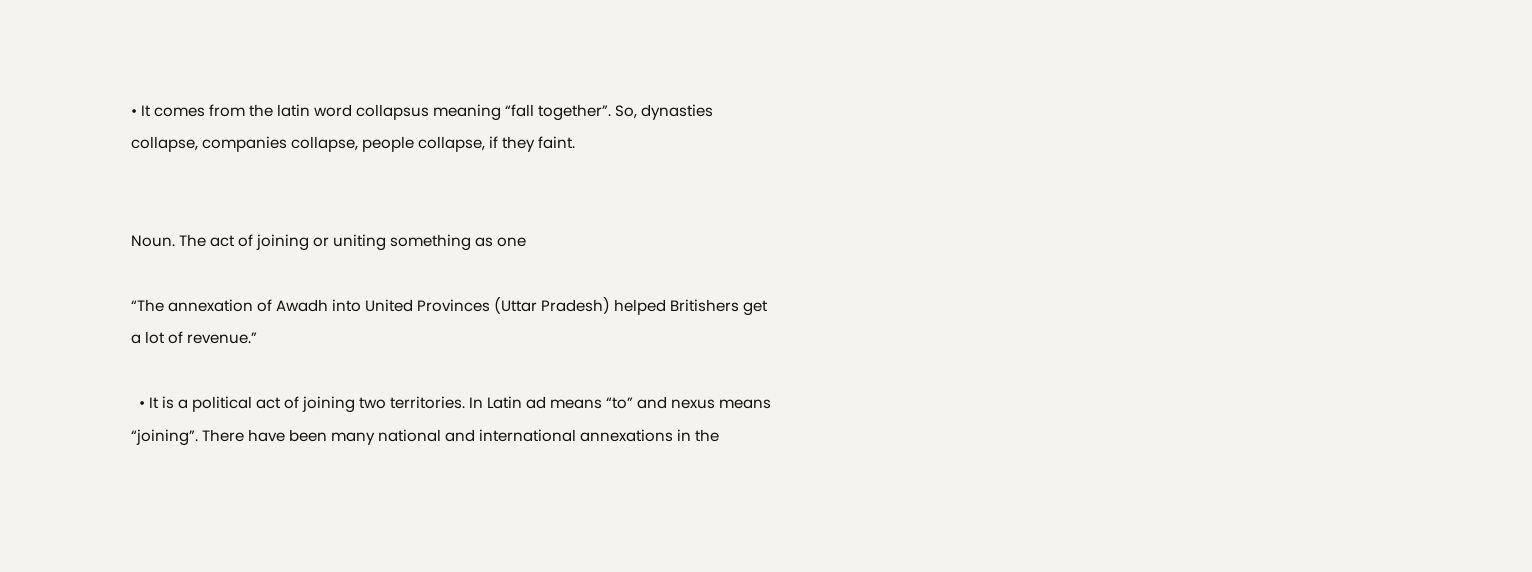• It comes from the latin word collapsus meaning “fall together”. So, dynasties collapse, companies collapse, people collapse, if they faint.


Noun. The act of joining or uniting something as one

“The annexation of Awadh into United Provinces (Uttar Pradesh) helped Britishers get a lot of revenue.”

  • It is a political act of joining two territories. In Latin ad means “to” and nexus means “joining”. There have been many national and international annexations in the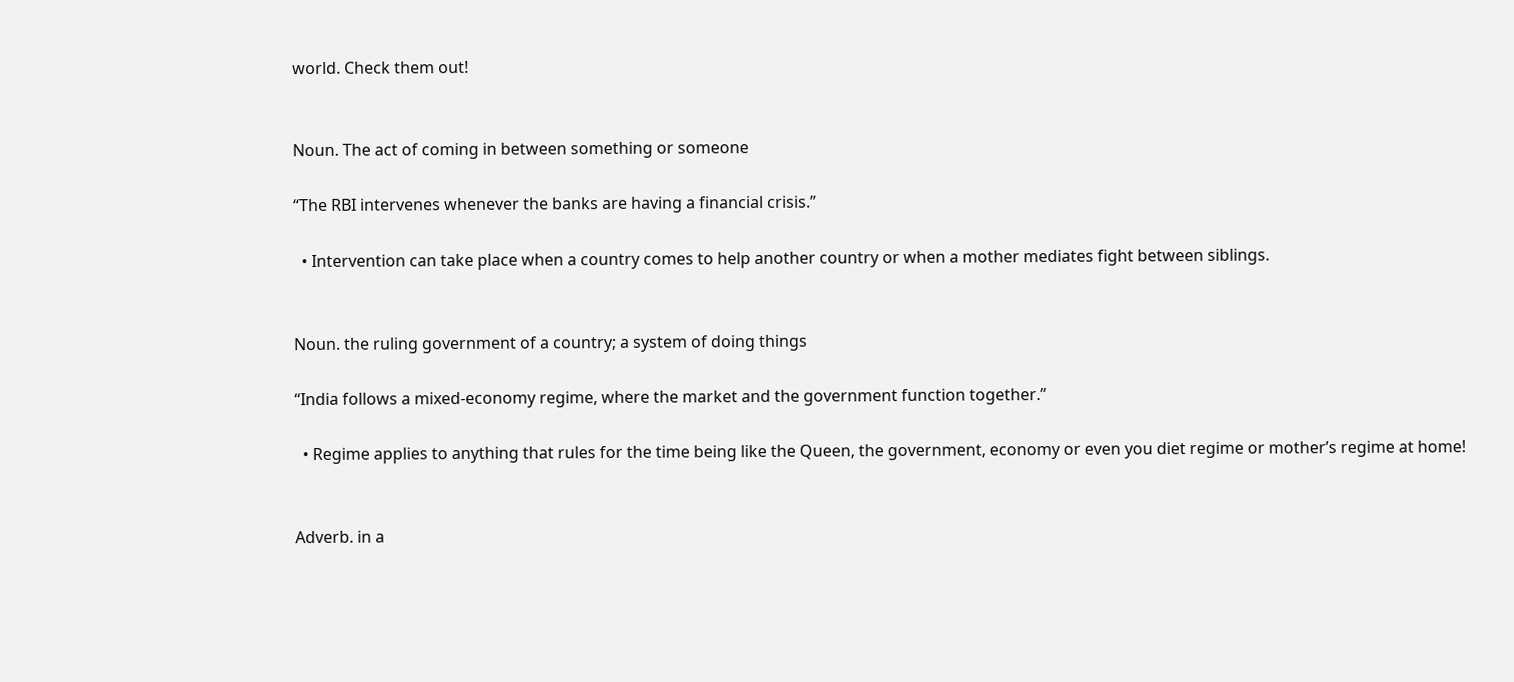world. Check them out!


Noun. The act of coming in between something or someone

“The RBI intervenes whenever the banks are having a financial crisis.”

  • Intervention can take place when a country comes to help another country or when a mother mediates fight between siblings.


Noun. the ruling government of a country; a system of doing things

“India follows a mixed-economy regime, where the market and the government function together.”

  • Regime applies to anything that rules for the time being like the Queen, the government, economy or even you diet regime or mother’s regime at home!


Adverb. in a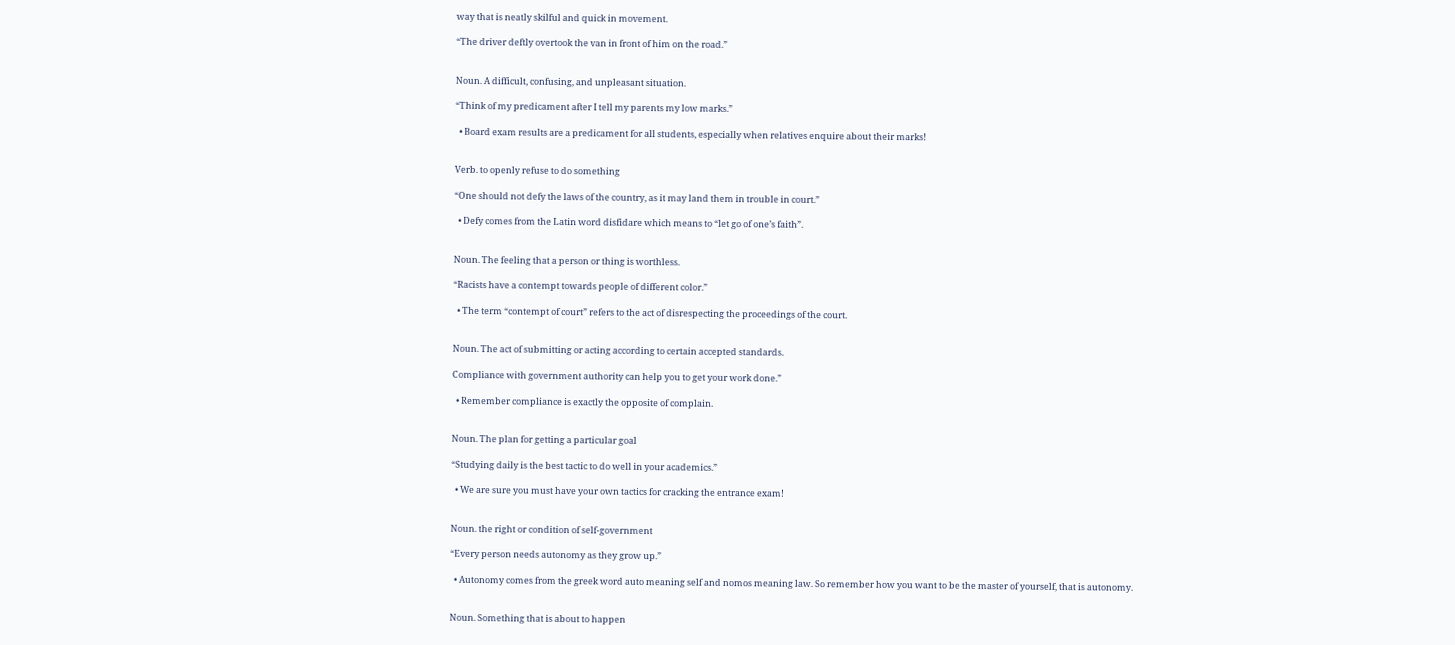way that is neatly skilful and quick in movement.

“The driver deftly overtook the van in front of him on the road.”


Noun. A difficult, confusing, and unpleasant situation.

“Think of my predicament after I tell my parents my low marks.”

  • Board exam results are a predicament for all students, especially when relatives enquire about their marks!


Verb. to openly refuse to do something

“One should not defy the laws of the country, as it may land them in trouble in court.”

  • Defy comes from the Latin word disfidare which means to “let go of one’s faith”.


Noun. The feeling that a person or thing is worthless.

“Racists have a contempt towards people of different color.”

  • The term “contempt of court” refers to the act of disrespecting the proceedings of the court.


Noun. The act of submitting or acting according to certain accepted standards.

Compliance with government authority can help you to get your work done.”

  • Remember compliance is exactly the opposite of complain.


Noun. The plan for getting a particular goal

“Studying daily is the best tactic to do well in your academics.”

  • We are sure you must have your own tactics for cracking the entrance exam!


Noun. the right or condition of self-government

“Every person needs autonomy as they grow up.”

  • Autonomy comes from the greek word auto meaning self and nomos meaning law. So remember how you want to be the master of yourself, that is autonomy.


Noun. Something that is about to happen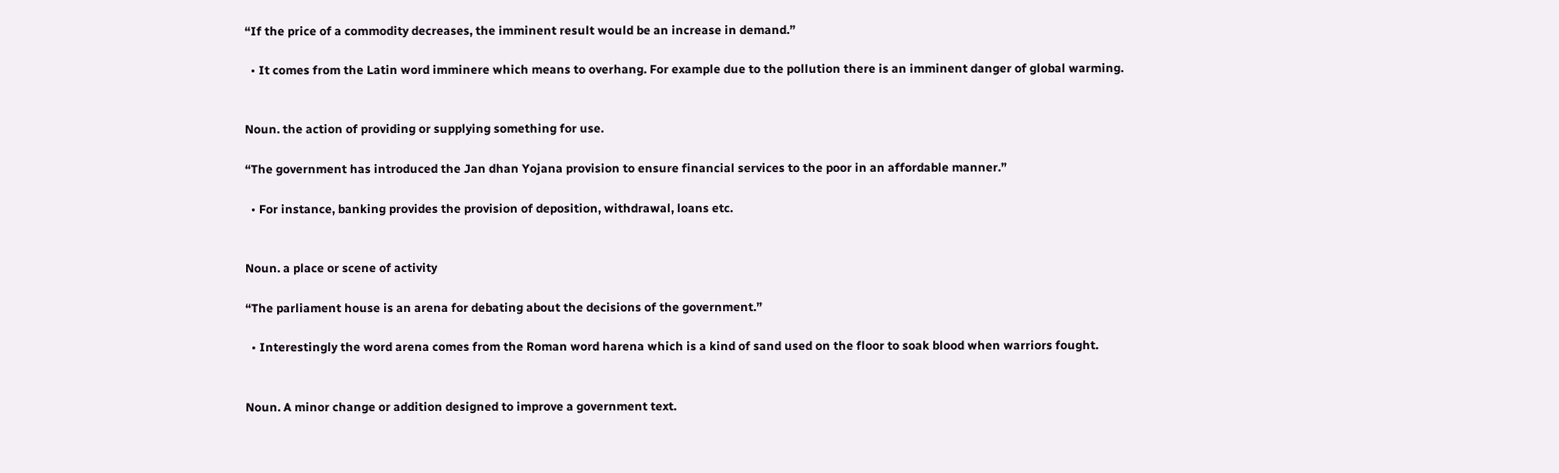“If the price of a commodity decreases, the imminent result would be an increase in demand.”

  • It comes from the Latin word imminere which means to overhang. For example due to the pollution there is an imminent danger of global warming.


Noun. the action of providing or supplying something for use.

“The government has introduced the Jan dhan Yojana provision to ensure financial services to the poor in an affordable manner.”

  • For instance, banking provides the provision of deposition, withdrawal, loans etc.


Noun. a place or scene of activity

“The parliament house is an arena for debating about the decisions of the government.”

  • Interestingly the word arena comes from the Roman word harena which is a kind of sand used on the floor to soak blood when warriors fought.


Noun. A minor change or addition designed to improve a government text.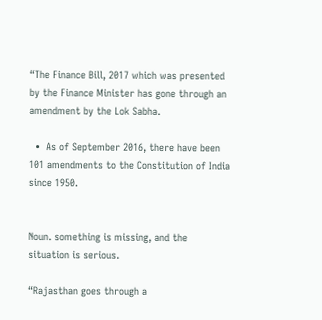“The Finance Bill, 2017 which was presented by the Finance Minister has gone through an amendment by the Lok Sabha.

  •  As of September 2016, there have been 101 amendments to the Constitution of India since 1950.


Noun. something is missing, and the situation is serious.

“Rajasthan goes through a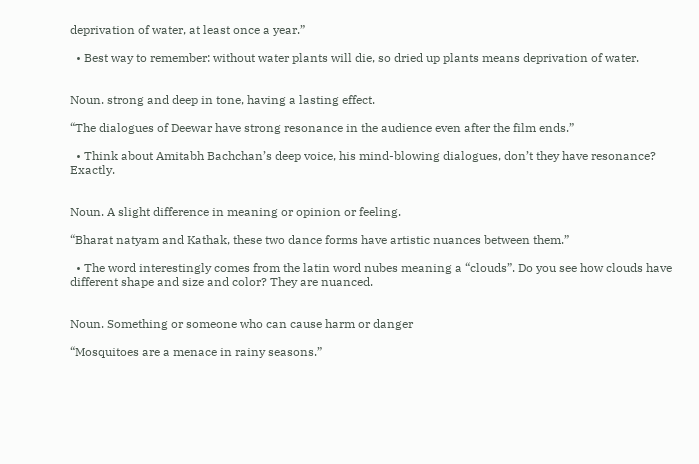deprivation of water, at least once a year.”

  • Best way to remember: without water plants will die, so dried up plants means deprivation of water.


Noun. strong and deep in tone, having a lasting effect.

“The dialogues of Deewar have strong resonance in the audience even after the film ends.”

  • Think about Amitabh Bachchan’s deep voice, his mind-blowing dialogues, don’t they have resonance? Exactly.


Noun. A slight difference in meaning or opinion or feeling.

“Bharat natyam and Kathak, these two dance forms have artistic nuances between them.”

  • The word interestingly comes from the latin word nubes meaning a “clouds”. Do you see how clouds have different shape and size and color? They are nuanced.


Noun. Something or someone who can cause harm or danger

“Mosquitoes are a menace in rainy seasons.”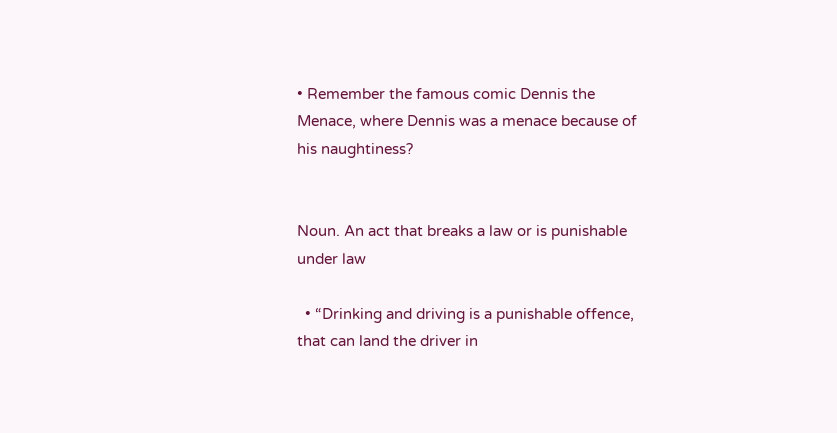• Remember the famous comic Dennis the Menace, where Dennis was a menace because of his naughtiness?


Noun. An act that breaks a law or is punishable under law

  • “Drinking and driving is a punishable offence, that can land the driver in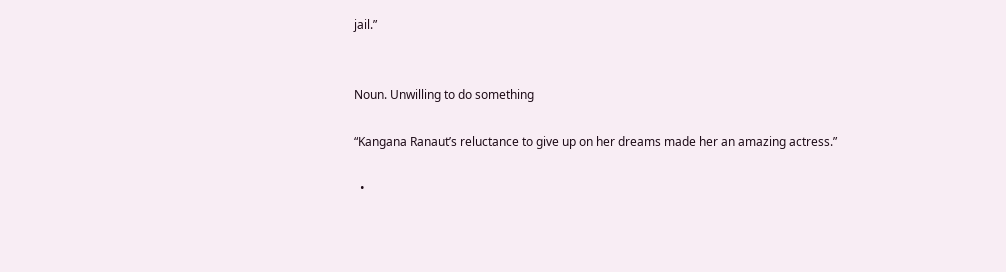jail.”


Noun. Unwilling to do something

“Kangana Ranaut’s reluctance to give up on her dreams made her an amazing actress.”

  •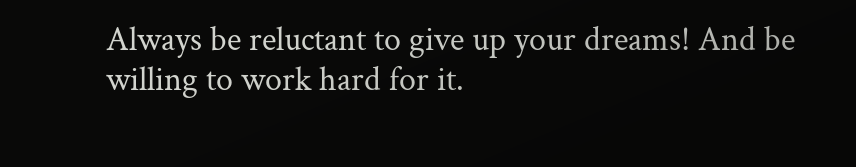Always be reluctant to give up your dreams! And be willing to work hard for it.